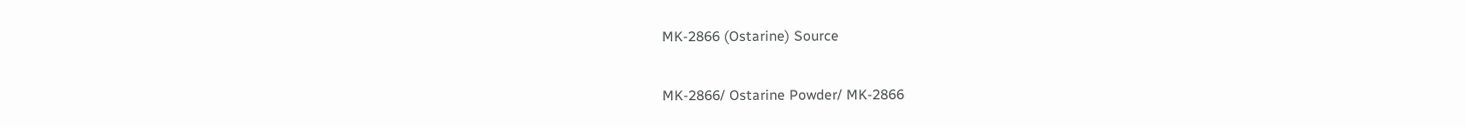MK-2866 (Ostarine) Source

MK-2866/ Ostarine Powder/ MK-2866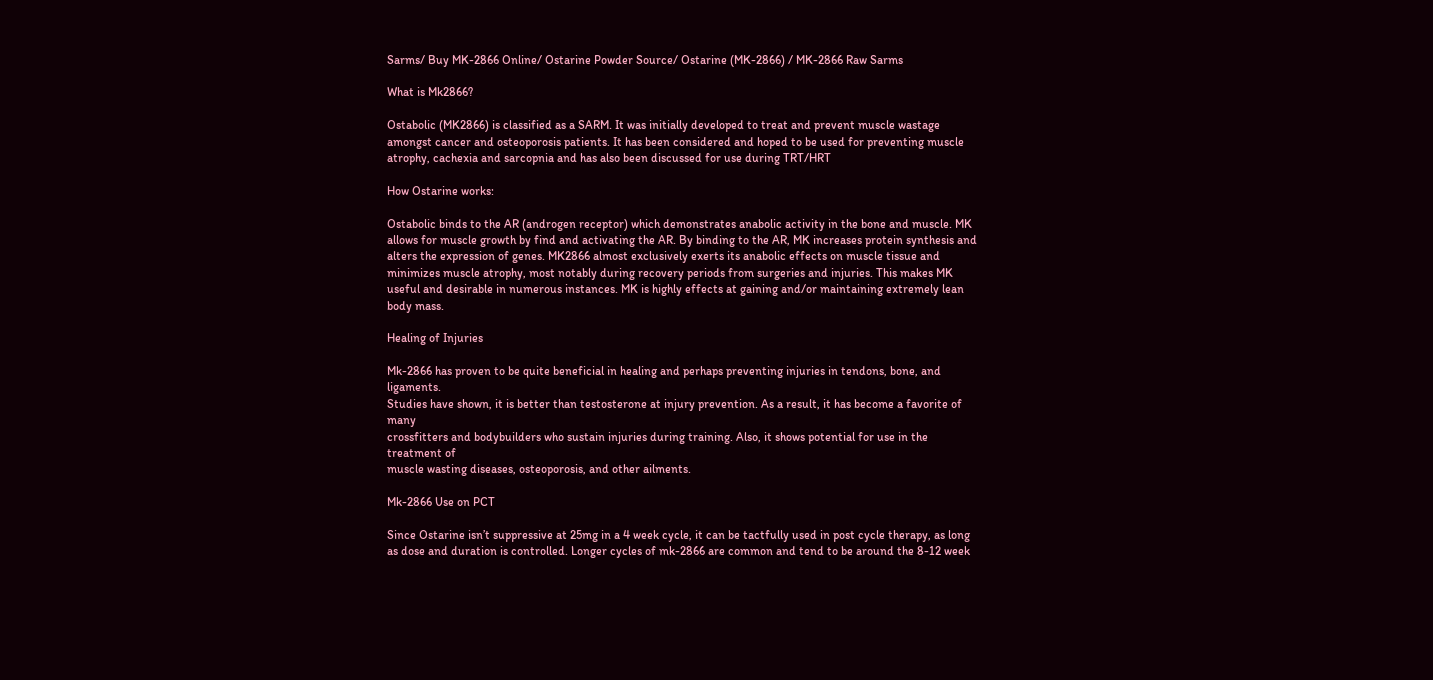Sarms/ Buy MK-2866 Online/ Ostarine Powder Source/ Ostarine (MK-2866) / MK-2866 Raw Sarms

What is Mk2866?

Ostabolic (MK2866) is classified as a SARM. It was initially developed to treat and prevent muscle wastage amongst cancer and osteoporosis patients. It has been considered and hoped to be used for preventing muscle atrophy, cachexia and sarcopnia and has also been discussed for use during TRT/HRT

How Ostarine works:

Ostabolic binds to the AR (androgen receptor) which demonstrates anabolic activity in the bone and muscle. MK allows for muscle growth by find and activating the AR. By binding to the AR, MK increases protein synthesis and alters the expression of genes. MK2866 almost exclusively exerts its anabolic effects on muscle tissue and minimizes muscle atrophy, most notably during recovery periods from surgeries and injuries. This makes MK useful and desirable in numerous instances. MK is highly effects at gaining and/or maintaining extremely lean body mass.

Healing of Injuries

Mk-2866 has proven to be quite beneficial in healing and perhaps preventing injuries in tendons, bone, and ligaments.
Studies have shown, it is better than testosterone at injury prevention. As a result, it has become a favorite of many
crossfitters and bodybuilders who sustain injuries during training. Also, it shows potential for use in the treatment of
muscle wasting diseases, osteoporosis, and other ailments.

Mk-2866 Use on PCT

Since Ostarine isn’t suppressive at 25mg in a 4 week cycle, it can be tactfully used in post cycle therapy, as long as dose and duration is controlled. Longer cycles of mk-2866 are common and tend to be around the 8-12 week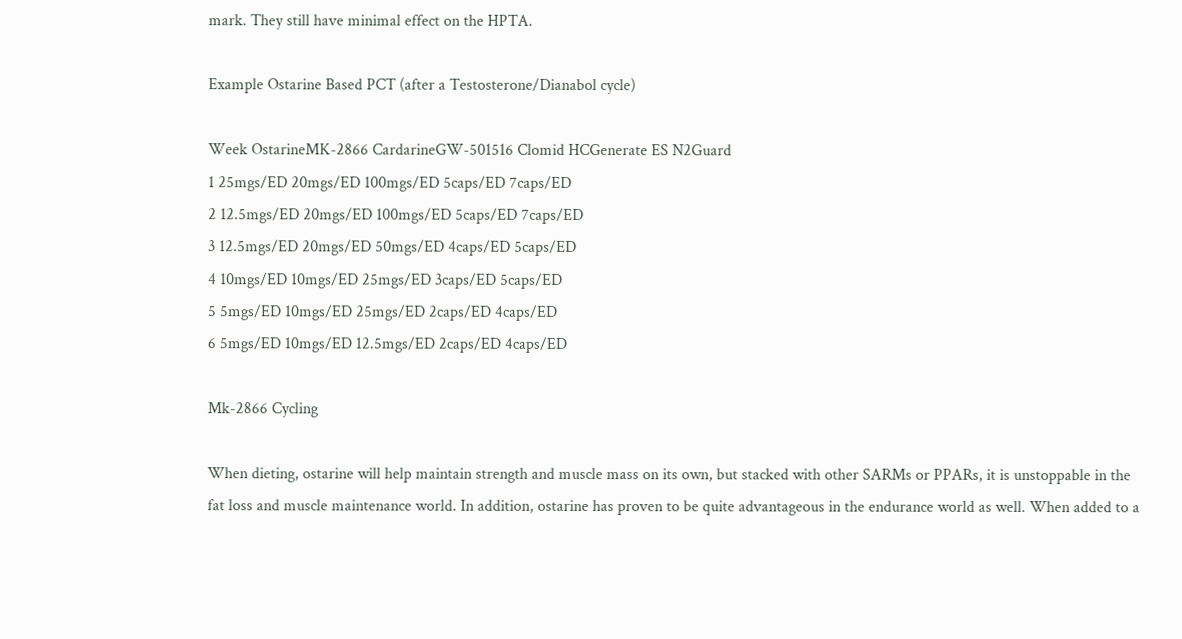mark. They still have minimal effect on the HPTA.

Example Ostarine Based PCT (after a Testosterone/Dianabol cycle)

Week OstarineMK-2866 CardarineGW-501516 Clomid HCGenerate ES N2Guard
1 25mgs/ED 20mgs/ED 100mgs/ED 5caps/ED 7caps/ED
2 12.5mgs/ED 20mgs/ED 100mgs/ED 5caps/ED 7caps/ED
3 12.5mgs/ED 20mgs/ED 50mgs/ED 4caps/ED 5caps/ED
4 10mgs/ED 10mgs/ED 25mgs/ED 3caps/ED 5caps/ED
5 5mgs/ED 10mgs/ED 25mgs/ED 2caps/ED 4caps/ED
6 5mgs/ED 10mgs/ED 12.5mgs/ED 2caps/ED 4caps/ED

Mk-2866 Cycling

When dieting, ostarine will help maintain strength and muscle mass on its own, but stacked with other SARMs or PPARs, it is unstoppable in the fat loss and muscle maintenance world. In addition, ostarine has proven to be quite advantageous in the endurance world as well. When added to a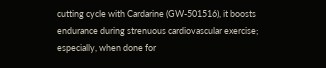cutting cycle with Cardarine (GW-501516), it boosts endurance during strenuous cardiovascular exercise; especially, when done for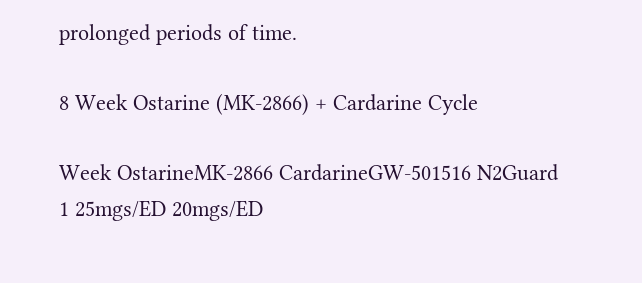prolonged periods of time.

8 Week Ostarine (MK-2866) + Cardarine Cycle

Week OstarineMK-2866 CardarineGW-501516 N2Guard
1 25mgs/ED 20mgs/ED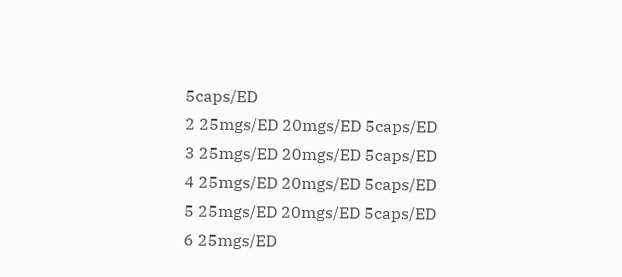5caps/ED
2 25mgs/ED 20mgs/ED 5caps/ED
3 25mgs/ED 20mgs/ED 5caps/ED
4 25mgs/ED 20mgs/ED 5caps/ED
5 25mgs/ED 20mgs/ED 5caps/ED
6 25mgs/ED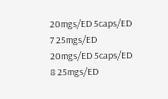20mgs/ED 5caps/ED
7 25mgs/ED 20mgs/ED 5caps/ED
8 25mgs/ED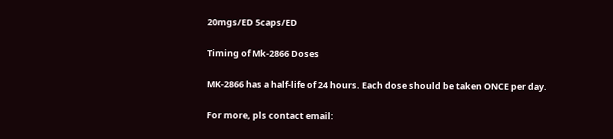20mgs/ED 5caps/ED

Timing of Mk-2866 Doses

MK-2866 has a half-life of 24 hours. Each dose should be taken ONCE per day.

For more, pls contact email: